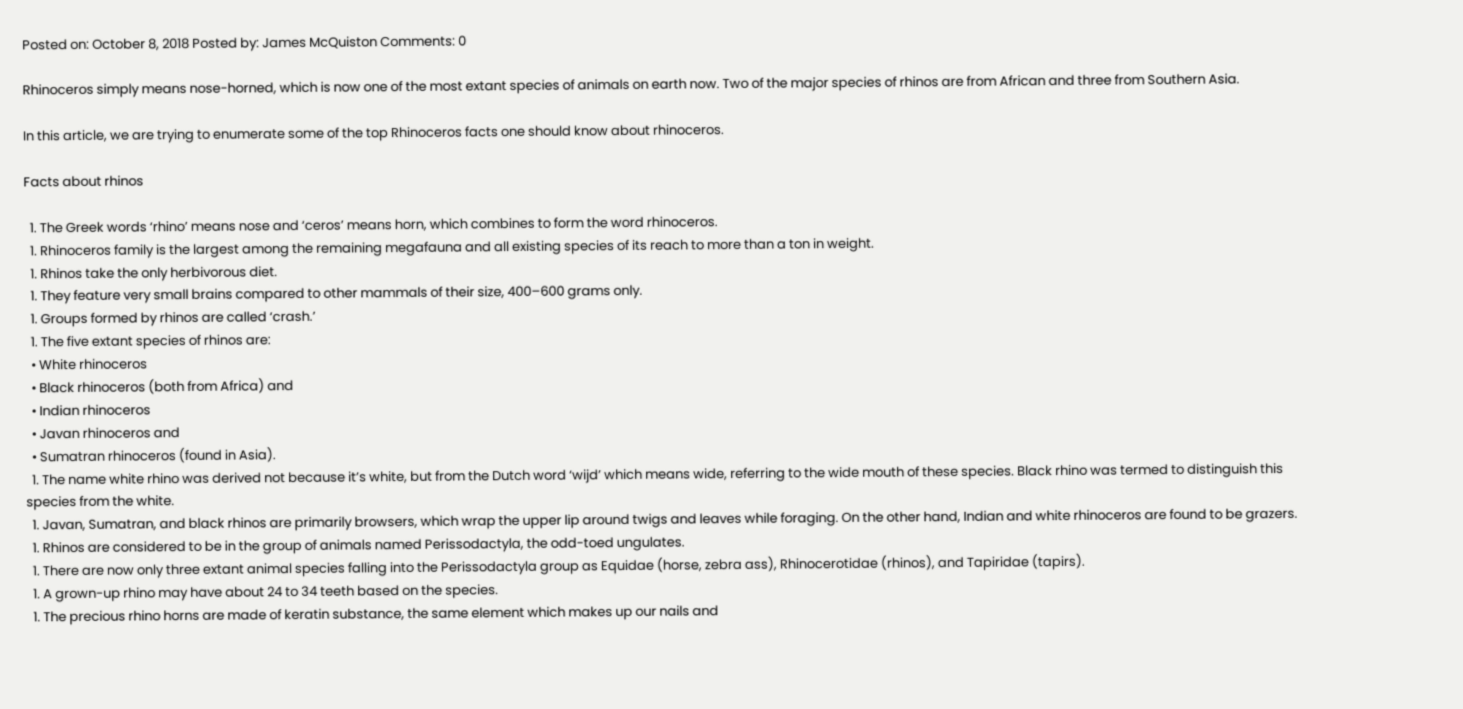Posted on: October 8, 2018 Posted by: James McQuiston Comments: 0

Rhinoceros simply means nose-horned, which is now one of the most extant species of animals on earth now. Two of the major species of rhinos are from African and three from Southern Asia.

In this article, we are trying to enumerate some of the top Rhinoceros facts one should know about rhinoceros.

Facts about rhinos

  1. The Greek words ‘rhino’ means nose and ‘ceros’ means horn, which combines to form the word rhinoceros.
  1. Rhinoceros family is the largest among the remaining megafauna and all existing species of its reach to more than a ton in weight.
  1. Rhinos take the only herbivorous diet.
  1. They feature very small brains compared to other mammals of their size, 400–600 grams only.
  1. Groups formed by rhinos are called ‘crash.’
  1. The five extant species of rhinos are:
  • White rhinoceros
  • Black rhinoceros (both from Africa) and
  • Indian rhinoceros
  • Javan rhinoceros and
  • Sumatran rhinoceros (found in Asia).
  1. The name white rhino was derived not because it’s white, but from the Dutch word ‘wijd’ which means wide, referring to the wide mouth of these species. Black rhino was termed to distinguish this species from the white.
  1. Javan, Sumatran, and black rhinos are primarily browsers, which wrap the upper lip around twigs and leaves while foraging. On the other hand, Indian and white rhinoceros are found to be grazers.
  1. Rhinos are considered to be in the group of animals named Perissodactyla, the odd-toed ungulates.
  1. There are now only three extant animal species falling into the Perissodactyla group as Equidae (horse, zebra ass), Rhinocerotidae (rhinos), and Tapiridae (tapirs).
  1. A grown-up rhino may have about 24 to 34 teeth based on the species.
  1. The precious rhino horns are made of keratin substance, the same element which makes up our nails and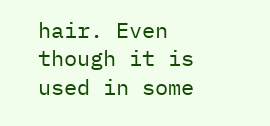hair. Even though it is used in some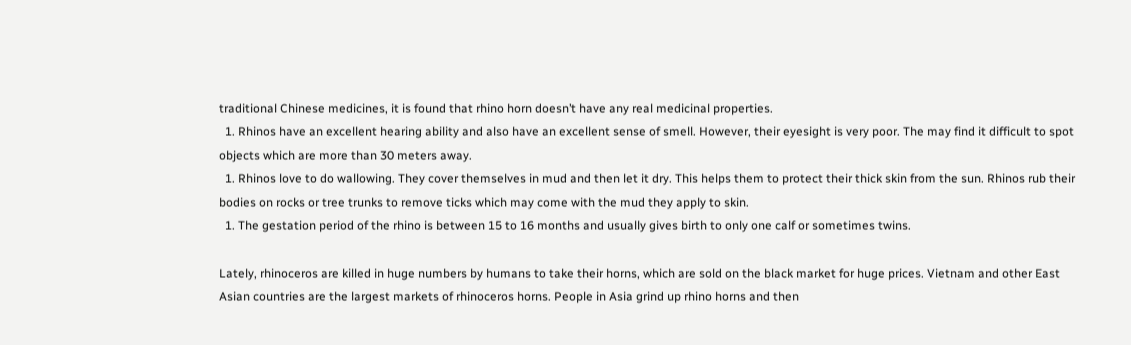traditional Chinese medicines, it is found that rhino horn doesn’t have any real medicinal properties.
  1. Rhinos have an excellent hearing ability and also have an excellent sense of smell. However, their eyesight is very poor. The may find it difficult to spot objects which are more than 30 meters away.
  1. Rhinos love to do wallowing. They cover themselves in mud and then let it dry. This helps them to protect their thick skin from the sun. Rhinos rub their bodies on rocks or tree trunks to remove ticks which may come with the mud they apply to skin.
  1. The gestation period of the rhino is between 15 to 16 months and usually gives birth to only one calf or sometimes twins.

Lately, rhinoceros are killed in huge numbers by humans to take their horns, which are sold on the black market for huge prices. Vietnam and other East Asian countries are the largest markets of rhinoceros horns. People in Asia grind up rhino horns and then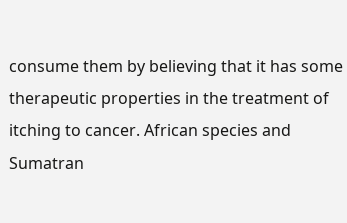consume them by believing that it has some therapeutic properties in the treatment of itching to cancer. African species and Sumatran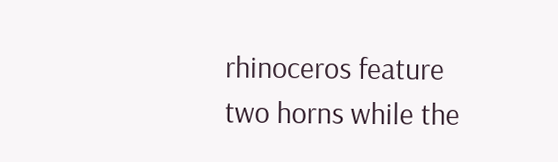rhinoceros feature two horns while the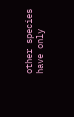other species have only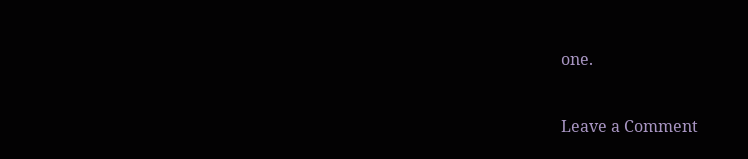one.


Leave a Comment